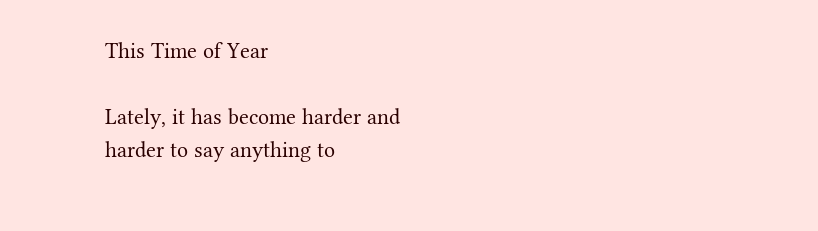This Time of Year

Lately, it has become harder and harder to say anything to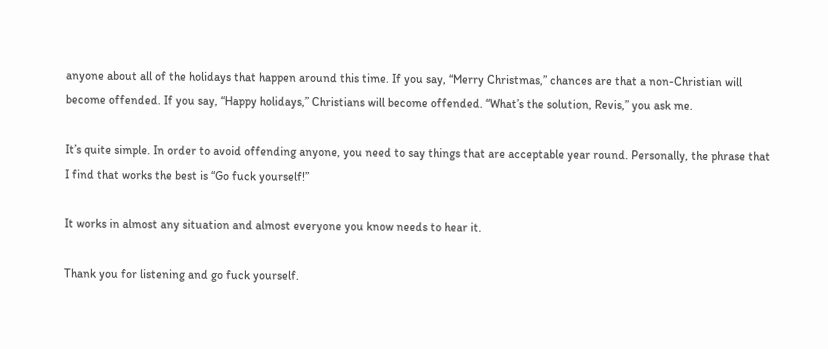anyone about all of the holidays that happen around this time. If you say, “Merry Christmas,” chances are that a non-Christian will become offended. If you say, “Happy holidays,” Christians will become offended. “What’s the solution, Revis,” you ask me.

It’s quite simple. In order to avoid offending anyone, you need to say things that are acceptable year round. Personally, the phrase that I find that works the best is “Go fuck yourself!”

It works in almost any situation and almost everyone you know needs to hear it.

Thank you for listening and go fuck yourself.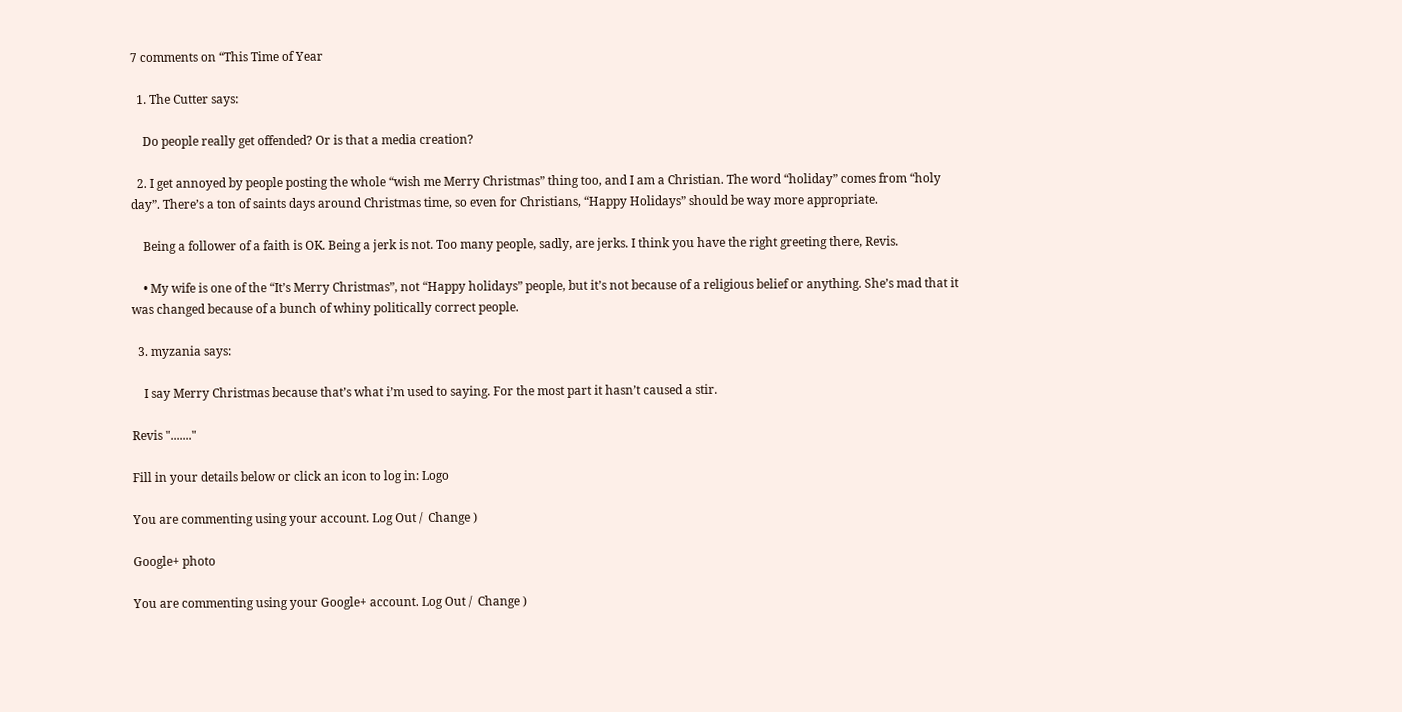7 comments on “This Time of Year

  1. The Cutter says:

    Do people really get offended? Or is that a media creation?

  2. I get annoyed by people posting the whole “wish me Merry Christmas” thing too, and I am a Christian. The word “holiday” comes from “holy day”. There’s a ton of saints days around Christmas time, so even for Christians, “Happy Holidays” should be way more appropriate.

    Being a follower of a faith is OK. Being a jerk is not. Too many people, sadly, are jerks. I think you have the right greeting there, Revis.

    • My wife is one of the “It’s Merry Christmas”, not “Happy holidays” people, but it’s not because of a religious belief or anything. She’s mad that it was changed because of a bunch of whiny politically correct people.

  3. myzania says:

    I say Merry Christmas because that’s what i’m used to saying. For the most part it hasn’t caused a stir.

Revis "......."

Fill in your details below or click an icon to log in: Logo

You are commenting using your account. Log Out /  Change )

Google+ photo

You are commenting using your Google+ account. Log Out /  Change )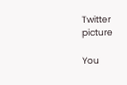Twitter picture

You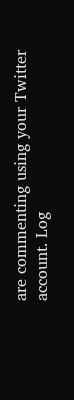are commenting using your Twitter account. Log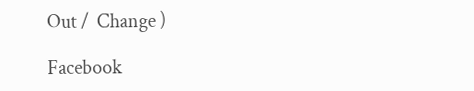Out /  Change )

Facebook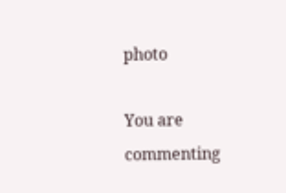photo

You are commenting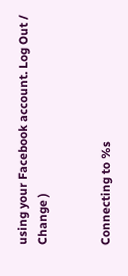using your Facebook account. Log Out /  Change )


Connecting to %s